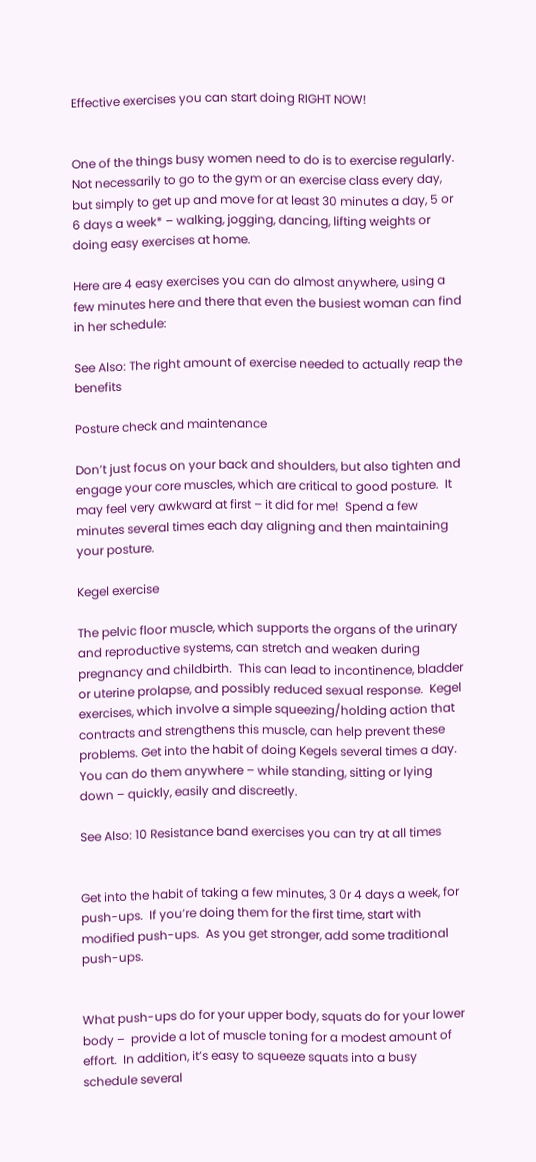Effective exercises you can start doing RIGHT NOW!


One of the things busy women need to do is to exercise regularly. Not necessarily to go to the gym or an exercise class every day, but simply to get up and move for at least 30 minutes a day, 5 or 6 days a week* – walking, jogging, dancing, lifting weights or doing easy exercises at home.

Here are 4 easy exercises you can do almost anywhere, using a few minutes here and there that even the busiest woman can find in her schedule:

See Also: The right amount of exercise needed to actually reap the benefits

Posture check and maintenance

Don’t just focus on your back and shoulders, but also tighten and engage your core muscles, which are critical to good posture.  It may feel very awkward at first – it did for me!  Spend a few minutes several times each day aligning and then maintaining your posture.

Kegel exercise

The pelvic floor muscle, which supports the organs of the urinary and reproductive systems, can stretch and weaken during pregnancy and childbirth.  This can lead to incontinence, bladder or uterine prolapse, and possibly reduced sexual response.  Kegel exercises, which involve a simple squeezing/holding action that contracts and strengthens this muscle, can help prevent these problems. Get into the habit of doing Kegels several times a day.  You can do them anywhere – while standing, sitting or lying down – quickly, easily and discreetly.

See Also: 10 Resistance band exercises you can try at all times


Get into the habit of taking a few minutes, 3 0r 4 days a week, for push-ups.  If you’re doing them for the first time, start with modified push-ups.  As you get stronger, add some traditional push-ups.


What push-ups do for your upper body, squats do for your lower body –  provide a lot of muscle toning for a modest amount of effort.  In addition, it’s easy to squeeze squats into a busy schedule several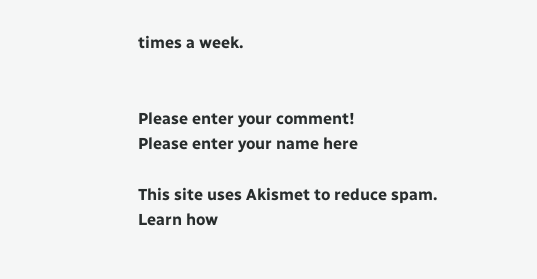times a week.


Please enter your comment!
Please enter your name here

This site uses Akismet to reduce spam. Learn how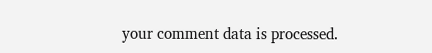your comment data is processed.